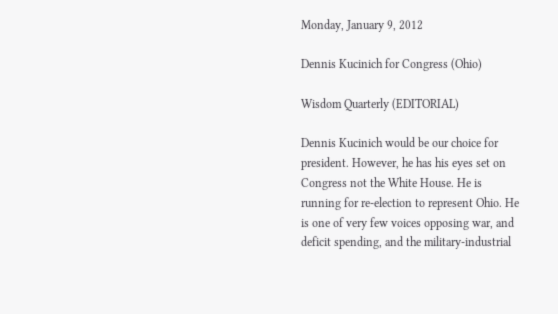Monday, January 9, 2012

Dennis Kucinich for Congress (Ohio)

Wisdom Quarterly (EDITORIAL)

Dennis Kucinich would be our choice for president. However, he has his eyes set on Congress not the White House. He is running for re-election to represent Ohio. He is one of very few voices opposing war, and deficit spending, and the military-industrial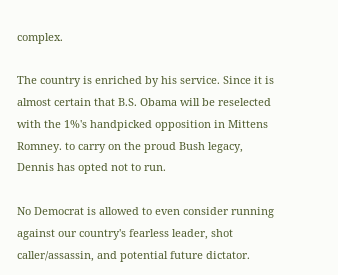complex.

The country is enriched by his service. Since it is almost certain that B.S. Obama will be reselected with the 1%'s handpicked opposition in Mittens Romney. to carry on the proud Bush legacy, Dennis has opted not to run.

No Democrat is allowed to even consider running against our country's fearless leader, shot caller/assassin, and potential future dictator.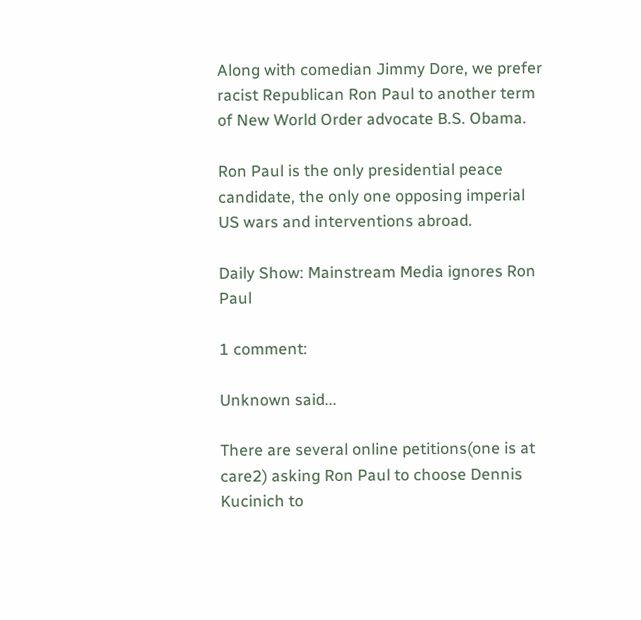Along with comedian Jimmy Dore, we prefer racist Republican Ron Paul to another term of New World Order advocate B.S. Obama.

Ron Paul is the only presidential peace candidate, the only one opposing imperial US wars and interventions abroad.

Daily Show: Mainstream Media ignores Ron Paul

1 comment:

Unknown said...

There are several online petitions(one is at care2) asking Ron Paul to choose Dennis Kucinich to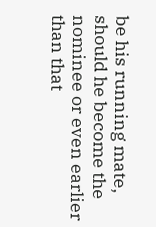be his running mate, should he become the nominee or even earlier than that